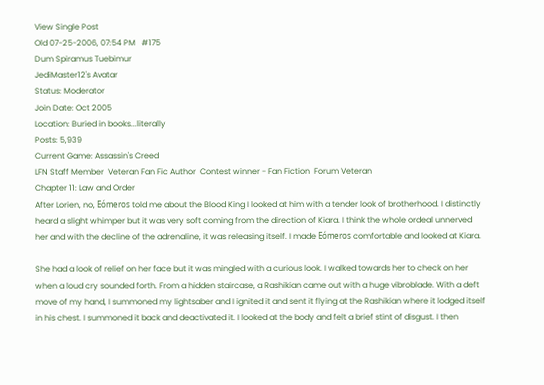View Single Post
Old 07-25-2006, 07:54 PM   #175
Dum Spiramus Tuebimur
JediMaster12's Avatar
Status: Moderator
Join Date: Oct 2005
Location: Buried in books...literally
Posts: 5,939
Current Game: Assassin's Creed
LFN Staff Member  Veteran Fan Fic Author  Contest winner - Fan Fiction  Forum Veteran
Chapter 11: Law and Order
After Lorien, no, Eómeros told me about the Blood King I looked at him with a tender look of brotherhood. I distinctly heard a slight whimper but it was very soft coming from the direction of Kiara. I think the whole ordeal unnerved her and with the decline of the adrenaline, it was releasing itself. I made Eómeros comfortable and looked at Kiara.

She had a look of relief on her face but it was mingled with a curious look. I walked towards her to check on her when a loud cry sounded forth. From a hidden staircase, a Rashikian came out with a huge vibroblade. With a deft move of my hand, I summoned my lightsaber and I ignited it and sent it flying at the Rashikian where it lodged itself in his chest. I summoned it back and deactivated it. I looked at the body and felt a brief stint of disgust. I then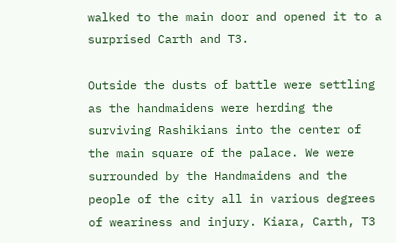walked to the main door and opened it to a surprised Carth and T3.

Outside the dusts of battle were settling as the handmaidens were herding the surviving Rashikians into the center of the main square of the palace. We were surrounded by the Handmaidens and the people of the city all in various degrees of weariness and injury. Kiara, Carth, T3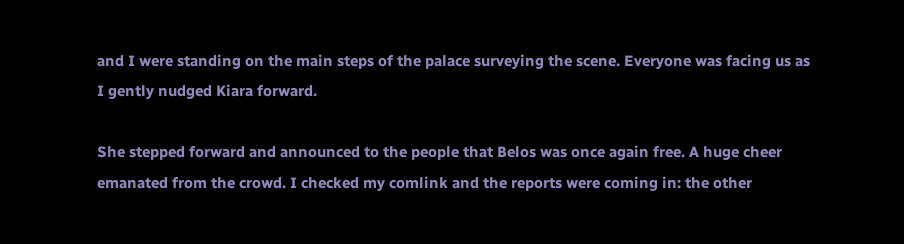and I were standing on the main steps of the palace surveying the scene. Everyone was facing us as I gently nudged Kiara forward.

She stepped forward and announced to the people that Belos was once again free. A huge cheer emanated from the crowd. I checked my comlink and the reports were coming in: the other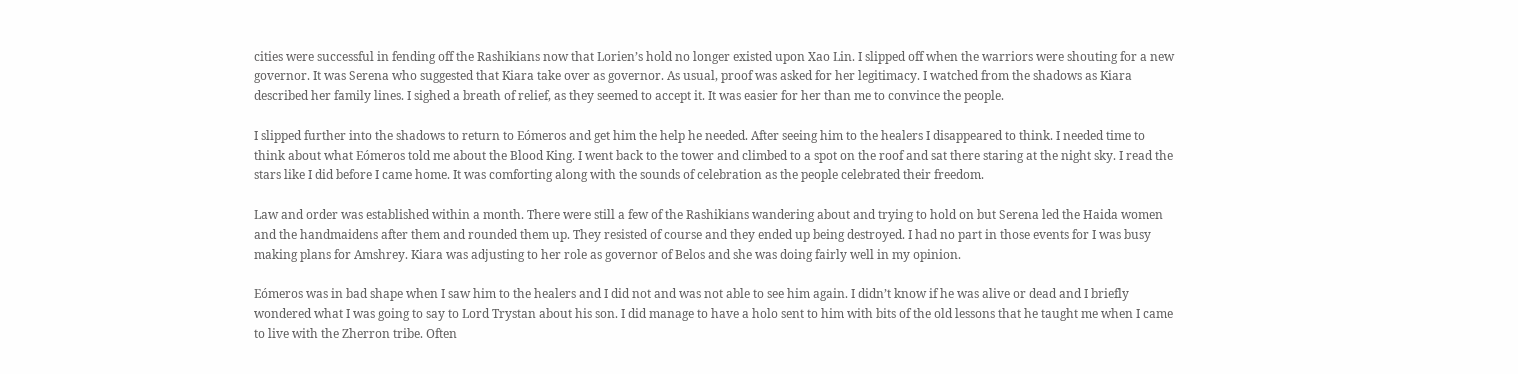cities were successful in fending off the Rashikians now that Lorien’s hold no longer existed upon Xao Lin. I slipped off when the warriors were shouting for a new governor. It was Serena who suggested that Kiara take over as governor. As usual, proof was asked for her legitimacy. I watched from the shadows as Kiara described her family lines. I sighed a breath of relief, as they seemed to accept it. It was easier for her than me to convince the people.

I slipped further into the shadows to return to Eómeros and get him the help he needed. After seeing him to the healers I disappeared to think. I needed time to think about what Eómeros told me about the Blood King. I went back to the tower and climbed to a spot on the roof and sat there staring at the night sky. I read the stars like I did before I came home. It was comforting along with the sounds of celebration as the people celebrated their freedom.

Law and order was established within a month. There were still a few of the Rashikians wandering about and trying to hold on but Serena led the Haida women and the handmaidens after them and rounded them up. They resisted of course and they ended up being destroyed. I had no part in those events for I was busy making plans for Amshrey. Kiara was adjusting to her role as governor of Belos and she was doing fairly well in my opinion.

Eómeros was in bad shape when I saw him to the healers and I did not and was not able to see him again. I didn’t know if he was alive or dead and I briefly wondered what I was going to say to Lord Trystan about his son. I did manage to have a holo sent to him with bits of the old lessons that he taught me when I came to live with the Zherron tribe. Often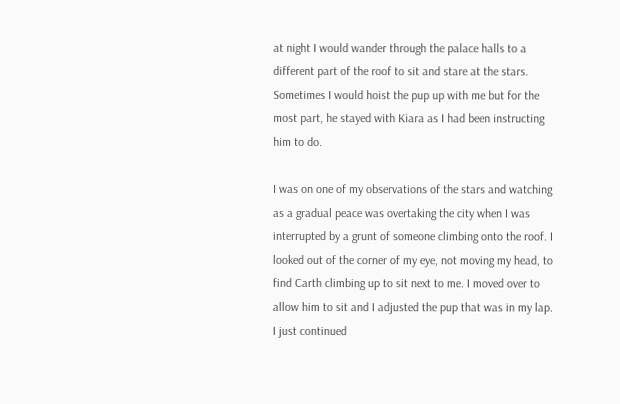at night I would wander through the palace halls to a different part of the roof to sit and stare at the stars. Sometimes I would hoist the pup up with me but for the most part, he stayed with Kiara as I had been instructing him to do.

I was on one of my observations of the stars and watching as a gradual peace was overtaking the city when I was interrupted by a grunt of someone climbing onto the roof. I looked out of the corner of my eye, not moving my head, to find Carth climbing up to sit next to me. I moved over to allow him to sit and I adjusted the pup that was in my lap. I just continued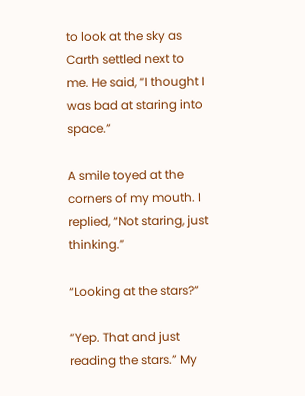to look at the sky as Carth settled next to me. He said, “I thought I was bad at staring into space.”

A smile toyed at the corners of my mouth. I replied, “Not staring, just thinking.”

“Looking at the stars?”

“Yep. That and just reading the stars.” My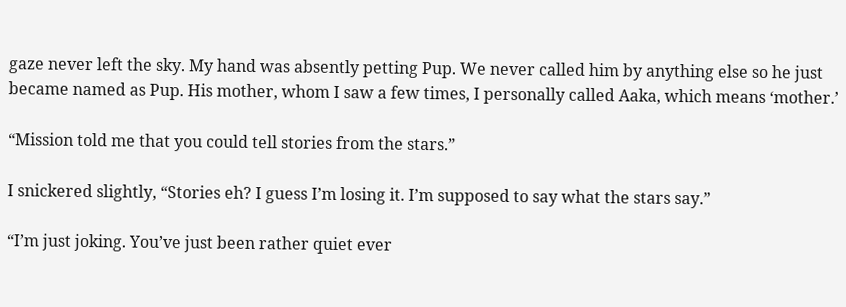gaze never left the sky. My hand was absently petting Pup. We never called him by anything else so he just became named as Pup. His mother, whom I saw a few times, I personally called Aaka, which means ‘mother.’

“Mission told me that you could tell stories from the stars.”

I snickered slightly, “Stories eh? I guess I’m losing it. I’m supposed to say what the stars say.”

“I’m just joking. You’ve just been rather quiet ever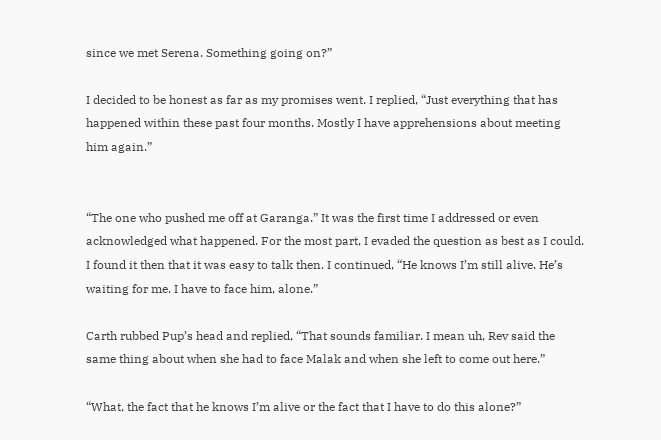since we met Serena. Something going on?”

I decided to be honest as far as my promises went. I replied, “Just everything that has happened within these past four months. Mostly I have apprehensions about meeting him again.”


“The one who pushed me off at Garanga.” It was the first time I addressed or even acknowledged what happened. For the most part, I evaded the question as best as I could. I found it then that it was easy to talk then. I continued, “He knows I’m still alive. He’s waiting for me. I have to face him, alone.”

Carth rubbed Pup’s head and replied, “That sounds familiar. I mean uh, Rev said the same thing about when she had to face Malak and when she left to come out here.”

“What, the fact that he knows I’m alive or the fact that I have to do this alone?”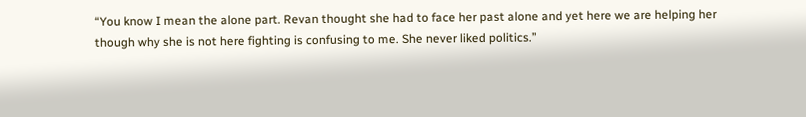“You know I mean the alone part. Revan thought she had to face her past alone and yet here we are helping her though why she is not here fighting is confusing to me. She never liked politics.”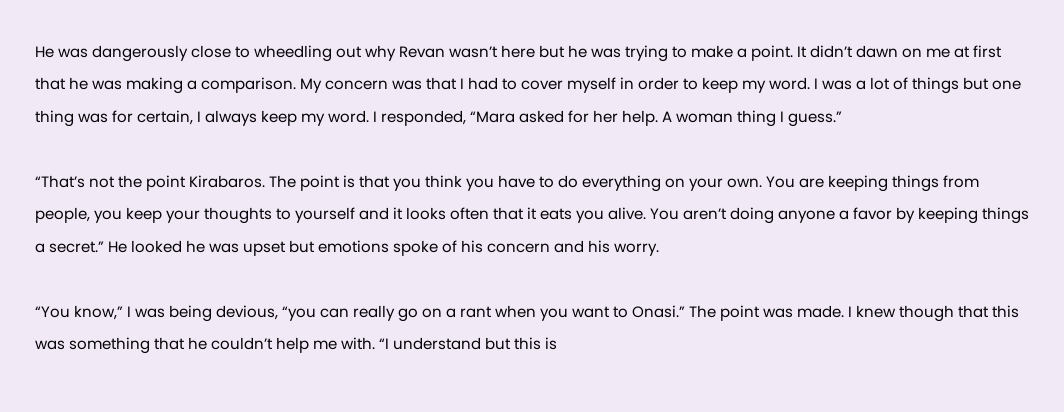He was dangerously close to wheedling out why Revan wasn’t here but he was trying to make a point. It didn’t dawn on me at first that he was making a comparison. My concern was that I had to cover myself in order to keep my word. I was a lot of things but one thing was for certain, I always keep my word. I responded, “Mara asked for her help. A woman thing I guess.”

“That’s not the point Kirabaros. The point is that you think you have to do everything on your own. You are keeping things from people, you keep your thoughts to yourself and it looks often that it eats you alive. You aren’t doing anyone a favor by keeping things a secret.” He looked he was upset but emotions spoke of his concern and his worry.

“You know,” I was being devious, “you can really go on a rant when you want to Onasi.” The point was made. I knew though that this was something that he couldn’t help me with. “I understand but this is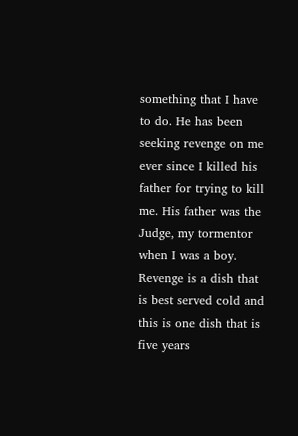something that I have to do. He has been seeking revenge on me ever since I killed his father for trying to kill me. His father was the Judge, my tormentor when I was a boy. Revenge is a dish that is best served cold and this is one dish that is five years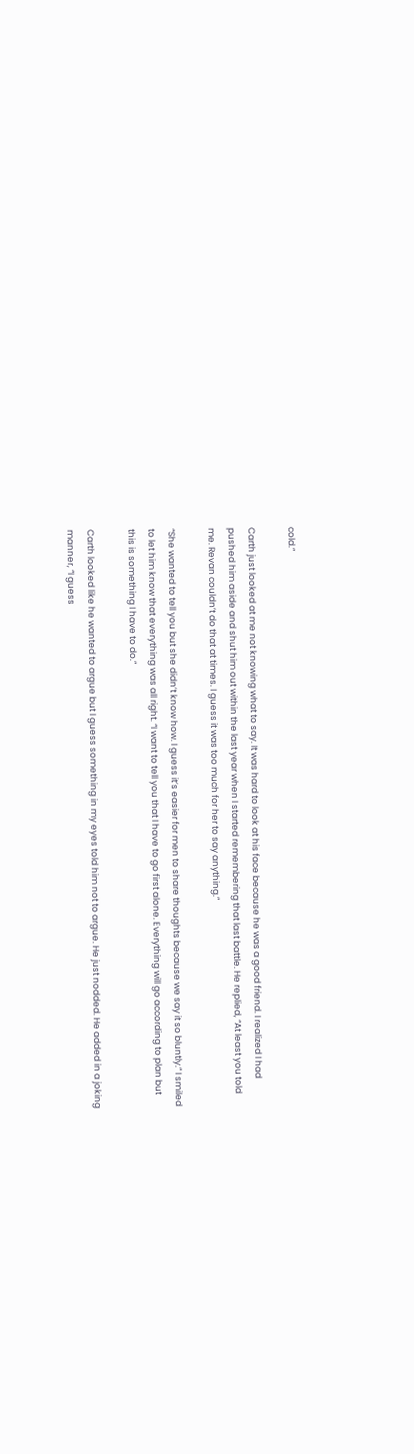cold.”

Carth just looked at me not knowing what to say. It was hard to look at his face because he was a good friend. I realized I had pushed him aside and shut him out within the last year when I started remembering that last battle. He replied, “At least you told me. Revan couldn’t do that at times. I guess it was too much for her to say anything.”

“She wanted to tell you but she didn’t know how. I guess it’s easier for men to share thoughts because we say it so bluntly.” I smiled to let him know that everything was all right. “I want to tell you that I have to go first alone. Everything will go according to plan but this is something I have to do.”

Carth looked like he wanted to argue but I guess something in my eyes told him not to argue. He just nodded. He added in a joking manner, “I guess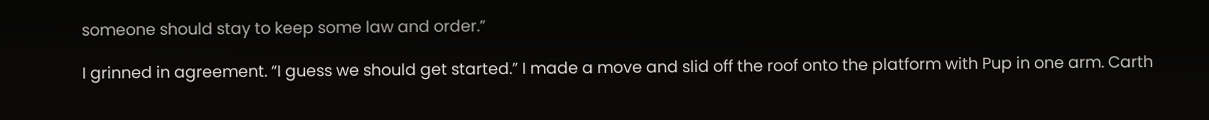someone should stay to keep some law and order.”

I grinned in agreement. “I guess we should get started.” I made a move and slid off the roof onto the platform with Pup in one arm. Carth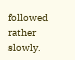followed rather slowly.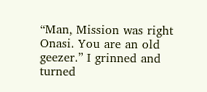“Man, Mission was right Onasi. You are an old geezer.” I grinned and turned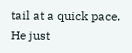tail at a quick pace. He just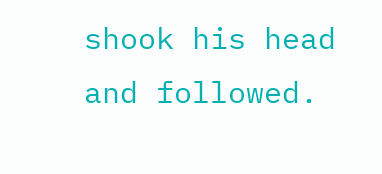shook his head and followed.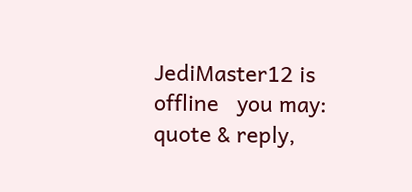JediMaster12 is offline   you may: quote & reply,